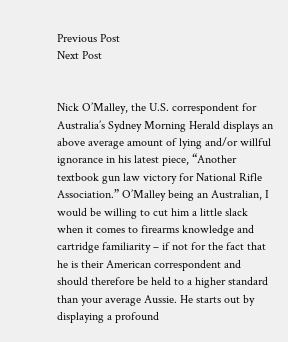Previous Post
Next Post


Nick O’Malley, the U.S. correspondent for Australia’s Sydney Morning Herald displays an above average amount of lying and/or willful ignorance in his latest piece, “Another textbook gun law victory for National Rifle Association.” O’Malley being an Australian, I would be willing to cut him a little slack when it comes to firearms knowledge and cartridge familiarity – if not for the fact that he is their American correspondent and should therefore be held to a higher standard than your average Aussie. He starts out by displaying a profound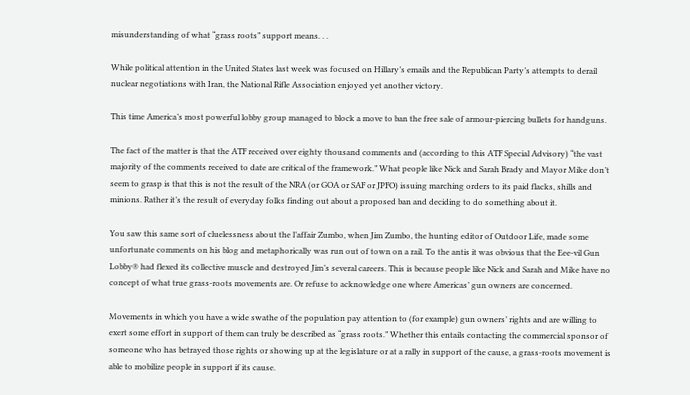misunderstanding of what “grass roots” support means. . .

While political attention in the United States last week was focused on Hillary’s emails and the Republican Party’s attempts to derail nuclear negotiations with Iran, the National Rifle Association enjoyed yet another victory.

This time America’s most powerful lobby group managed to block a move to ban the free sale of armour-piercing bullets for handguns.

The fact of the matter is that the ATF received over eighty thousand comments and (according to this ATF Special Advisory) “the vast majority of the comments received to date are critical of the framework.” What people like Nick and Sarah Brady and Mayor Mike don’t seem to grasp is that this is not the result of the NRA (or GOA or SAF or JPFO) issuing marching orders to its paid flacks, shills and minions. Rather it’s the result of everyday folks finding out about a proposed ban and deciding to do something about it.

You saw this same sort of cluelessness about the l’affair Zumbo, when Jim Zumbo, the hunting editor of Outdoor Life, made some unfortunate comments on his blog and metaphorically was run out of town on a rail. To the antis it was obvious that the Eee-vil Gun Lobby® had flexed its collective muscle and destroyed Jim’s several careers. This is because people like Nick and Sarah and Mike have no concept of what true grass-roots movements are. Or refuse to acknowledge one where Americas’ gun owners are concerned.

Movements in which you have a wide swathe of the population pay attention to (for example) gun owners’ rights and are willing to exert some effort in support of them can truly be described as “grass roots.” Whether this entails contacting the commercial sponsor of someone who has betrayed those rights or showing up at the legislature or at a rally in support of the cause, a grass-roots movement is able to mobilize people in support if its cause.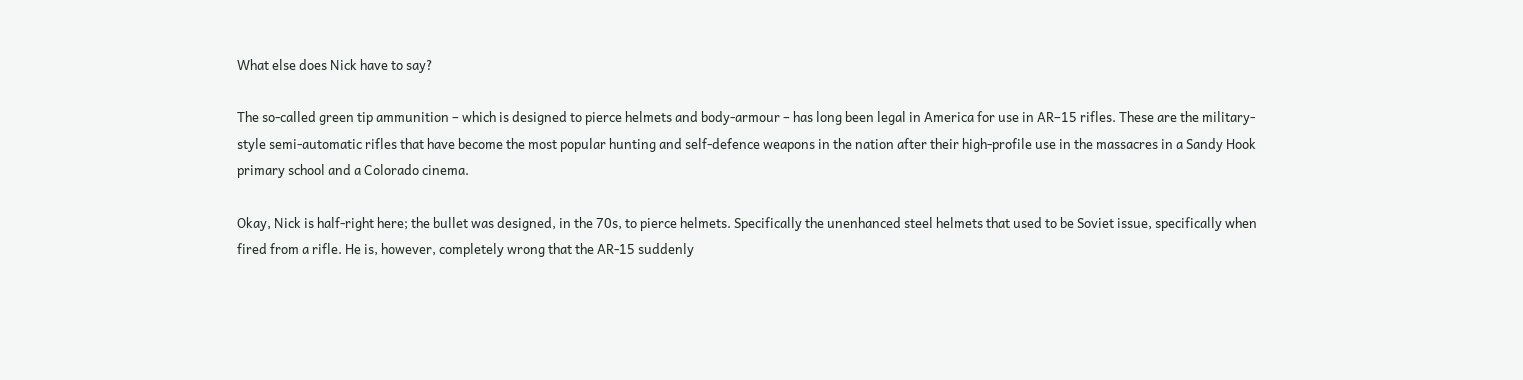What else does Nick have to say?

The so-called green tip ammunition – which is designed to pierce helmets and body-armour – has long been legal in America for use in AR–15 rifles. These are the military-style semi-automatic rifles that have become the most popular hunting and self-defence weapons in the nation after their high-profile use in the massacres in a Sandy Hook primary school and a Colorado cinema.

Okay, Nick is half-right here; the bullet was designed, in the 70s, to pierce helmets. Specifically the unenhanced steel helmets that used to be Soviet issue, specifically when fired from a rifle. He is, however, completely wrong that the AR-15 suddenly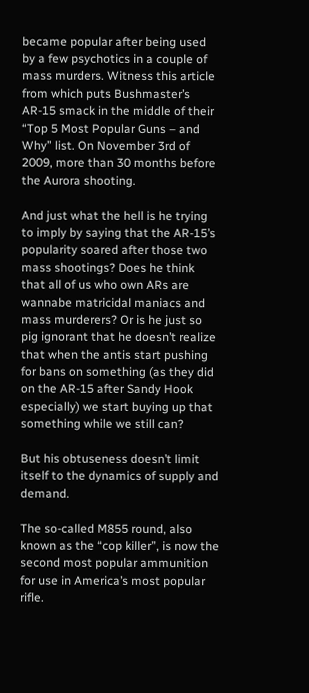became popular after being used by a few psychotics in a couple of mass murders. Witness this article from which puts Bushmaster’s AR-15 smack in the middle of their “Top 5 Most Popular Guns – and Why” list. On November 3rd of 2009, more than 30 months before the Aurora shooting.

And just what the hell is he trying to imply by saying that the AR-15’s popularity soared after those two mass shootings? Does he think that all of us who own ARs are wannabe matricidal maniacs and mass murderers? Or is he just so pig ignorant that he doesn’t realize that when the antis start pushing for bans on something (as they did on the AR-15 after Sandy Hook especially) we start buying up that something while we still can?

But his obtuseness doesn’t limit itself to the dynamics of supply and demand.

The so-called M855 round, also known as the “cop killer”, is now the second most popular ammunition for use in America’s most popular rifle.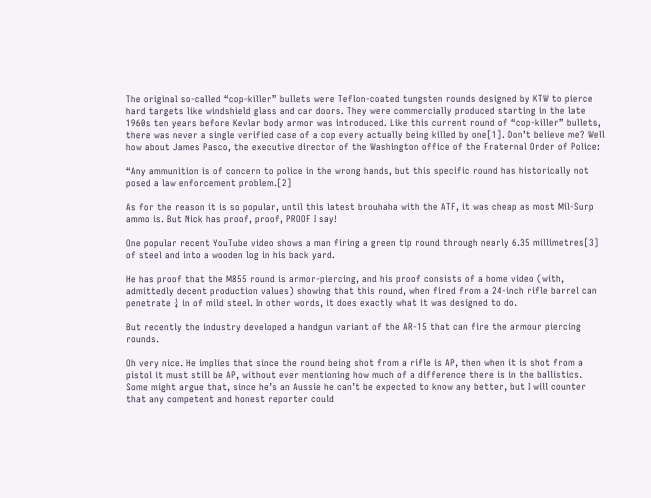The original so-called “cop-killer” bullets were Teflon-coated tungsten rounds designed by KTW to pierce hard targets like windshield glass and car doors. They were commercially produced starting in the late 1960s ten years before Kevlar body armor was introduced. Like this current round of “cop-killer” bullets, there was never a single verified case of a cop every actually being killed by one[1]. Don’t believe me? Well how about James Pasco, the executive director of the Washington office of the Fraternal Order of Police:

“Any ammunition is of concern to police in the wrong hands, but this specific round has historically not posed a law enforcement problem.[2]

As for the reason it is so popular, until this latest brouhaha with the ATF, it was cheap as most Mil-Surp ammo is. But Nick has proof, proof, PROOF I say!

One popular recent YouTube video shows a man firing a green tip round through nearly 6.35 millimetres[3] of steel and into a wooden log in his back yard.

He has proof that the M855 round is armor-piercing, and his proof consists of a home video (with, admittedly decent production values) showing that this round, when fired from a 24-inch rifle barrel can penetrate ¼ in of mild steel. In other words, it does exactly what it was designed to do.

But recently the industry developed a handgun variant of the AR-15 that can fire the armour piercing rounds.

Oh very nice. He implies that since the round being shot from a rifle is AP, then when it is shot from a pistol it must still be AP, without ever mentioning how much of a difference there is in the ballistics. Some might argue that, since he’s an Aussie he can’t be expected to know any better, but I will counter that any competent and honest reporter could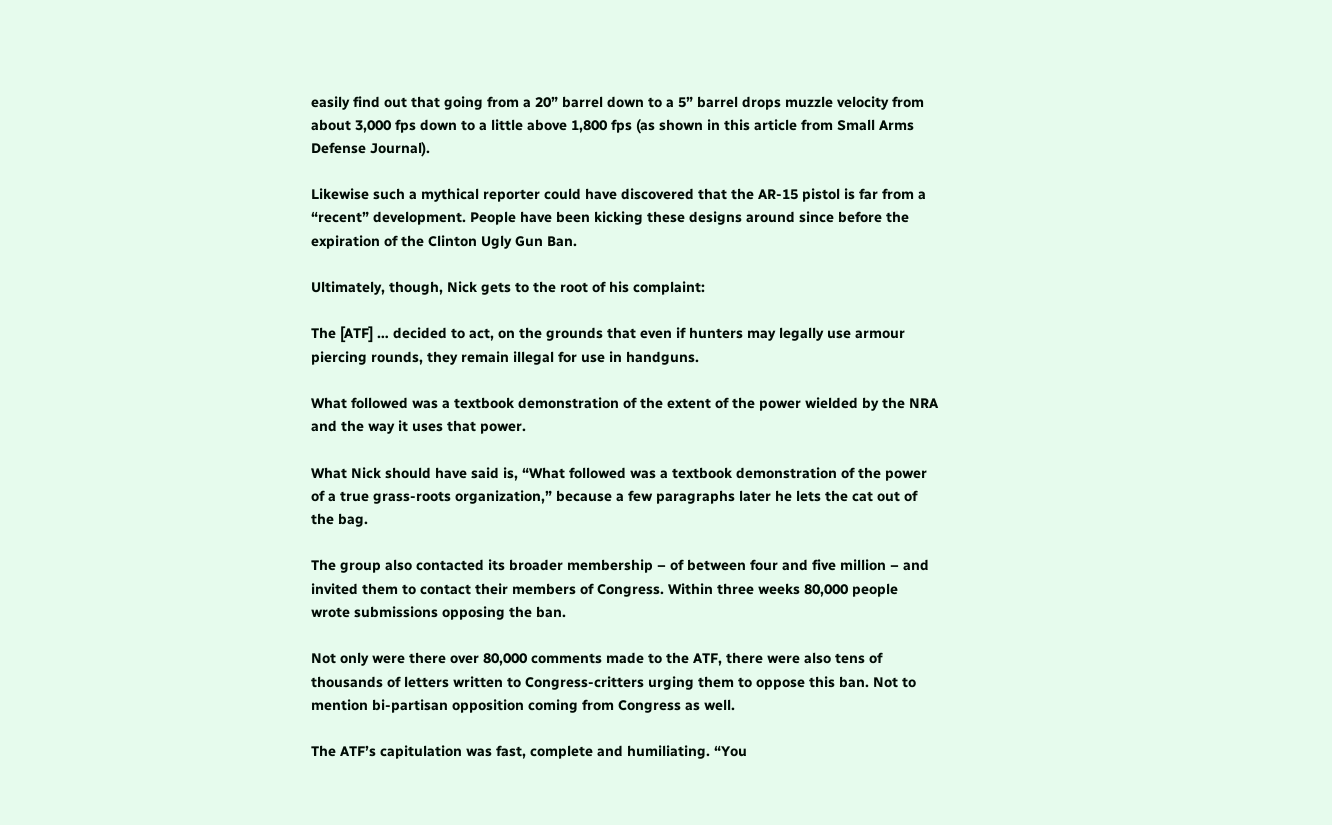easily find out that going from a 20” barrel down to a 5” barrel drops muzzle velocity from about 3,000 fps down to a little above 1,800 fps (as shown in this article from Small Arms Defense Journal).

Likewise such a mythical reporter could have discovered that the AR-15 pistol is far from a “recent” development. People have been kicking these designs around since before the expiration of the Clinton Ugly Gun Ban.

Ultimately, though, Nick gets to the root of his complaint:

The [ATF] … decided to act, on the grounds that even if hunters may legally use armour piercing rounds, they remain illegal for use in handguns.

What followed was a textbook demonstration of the extent of the power wielded by the NRA and the way it uses that power.

What Nick should have said is, “What followed was a textbook demonstration of the power of a true grass-roots organization,” because a few paragraphs later he lets the cat out of the bag.

The group also contacted its broader membership – of between four and five million – and invited them to contact their members of Congress. Within three weeks 80,000 people wrote submissions opposing the ban.

Not only were there over 80,000 comments made to the ATF, there were also tens of thousands of letters written to Congress-critters urging them to oppose this ban. Not to mention bi-partisan opposition coming from Congress as well.

The ATF’s capitulation was fast, complete and humiliating. “You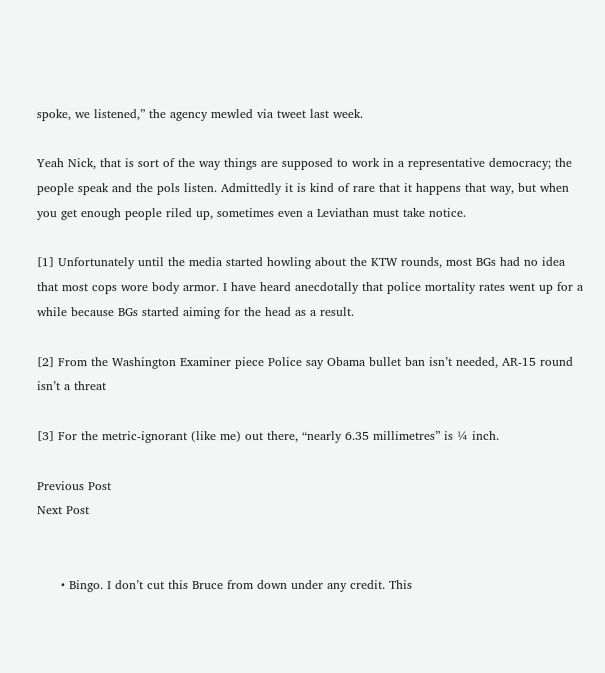spoke, we listened,” the agency mewled via tweet last week.

Yeah Nick, that is sort of the way things are supposed to work in a representative democracy; the people speak and the pols listen. Admittedly it is kind of rare that it happens that way, but when you get enough people riled up, sometimes even a Leviathan must take notice.

[1] Unfortunately until the media started howling about the KTW rounds, most BGs had no idea that most cops wore body armor. I have heard anecdotally that police mortality rates went up for a while because BGs started aiming for the head as a result.

[2] From the Washington Examiner piece Police say Obama bullet ban isn’t needed, AR-15 round isn’t a threat

[3] For the metric-ignorant (like me) out there, “nearly 6.35 millimetres” is ¼ inch.

Previous Post
Next Post


      • Bingo. I don’t cut this Bruce from down under any credit. This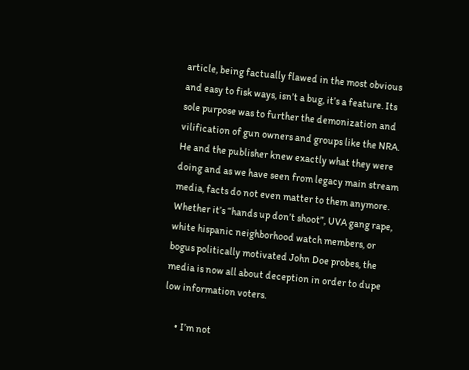article, being factually flawed in the most obvious and easy to fisk ways, isn’t a bug, it’s a feature. Its sole purpose was to further the demonization and vilification of gun owners and groups like the NRA. He and the publisher knew exactly what they were doing and as we have seen from legacy main stream media, facts do not even matter to them anymore. Whether it’s “hands up don’t shoot”, UVA gang rape, white hispanic neighborhood watch members, or bogus politically motivated John Doe probes, the media is now all about deception in order to dupe low information voters.

      • I’m not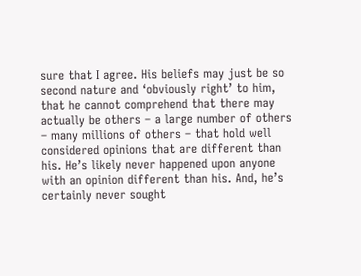sure that I agree. His beliefs may just be so second nature and ‘obviously right’ to him, that he cannot comprehend that there may actually be others – a large number of others – many millions of others – that hold well considered opinions that are different than his. He’s likely never happened upon anyone with an opinion different than his. And, he’s certainly never sought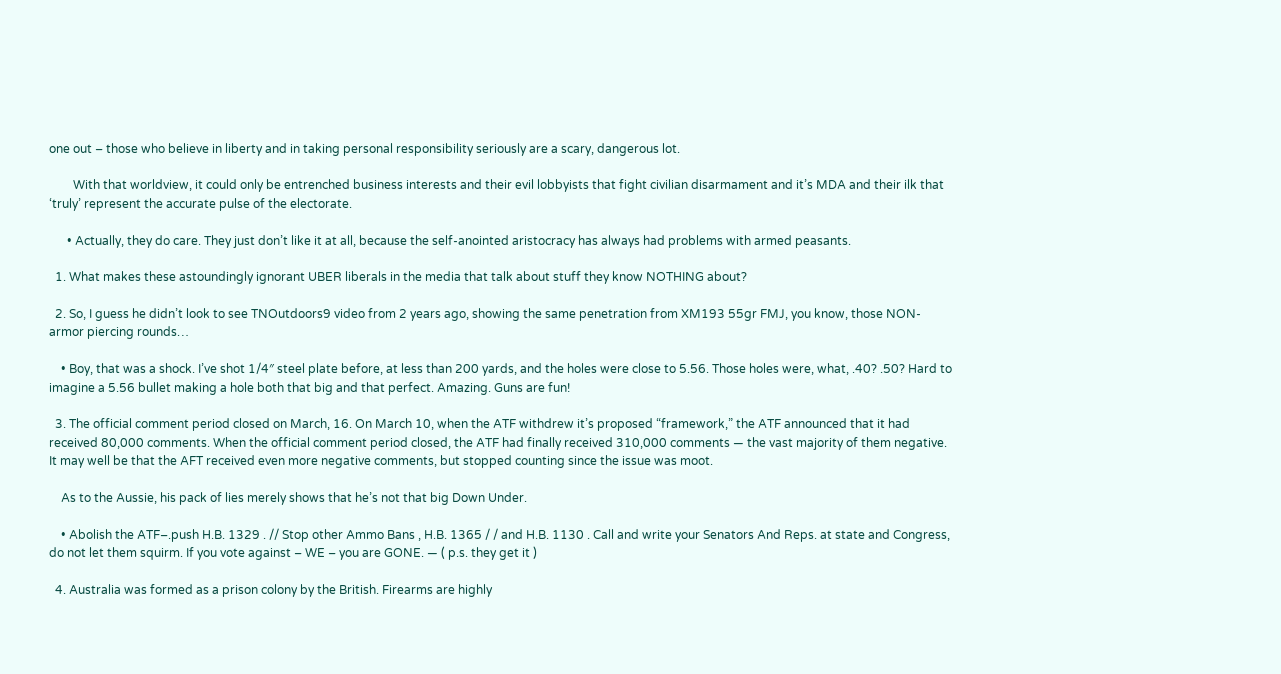one out – those who believe in liberty and in taking personal responsibility seriously are a scary, dangerous lot.

        With that worldview, it could only be entrenched business interests and their evil lobbyists that fight civilian disarmament and it’s MDA and their ilk that ‘truly’ represent the accurate pulse of the electorate.

      • Actually, they do care. They just don’t like it at all, because the self-anointed aristocracy has always had problems with armed peasants.

  1. What makes these astoundingly ignorant UBER liberals in the media that talk about stuff they know NOTHING about?

  2. So, I guess he didn’t look to see TNOutdoors9 video from 2 years ago, showing the same penetration from XM193 55gr FMJ, you know, those NON-armor piercing rounds…

    • Boy, that was a shock. I’ve shot 1/4″ steel plate before, at less than 200 yards, and the holes were close to 5.56. Those holes were, what, .40? .50? Hard to imagine a 5.56 bullet making a hole both that big and that perfect. Amazing. Guns are fun!

  3. The official comment period closed on March, 16. On March 10, when the ATF withdrew it’s proposed “framework,” the ATF announced that it had received 80,000 comments. When the official comment period closed, the ATF had finally received 310,000 comments — the vast majority of them negative. It may well be that the AFT received even more negative comments, but stopped counting since the issue was moot.

    As to the Aussie, his pack of lies merely shows that he’s not that big Down Under.

    • Abolish the ATF–.push H.B. 1329 . // Stop other Ammo Bans , H.B. 1365 / / and H.B. 1130 . Call and write your Senators And Reps. at state and Congress, do not let them squirm. If you vote against – WE – you are GONE. — ( p.s. they get it )

  4. Australia was formed as a prison colony by the British. Firearms are highly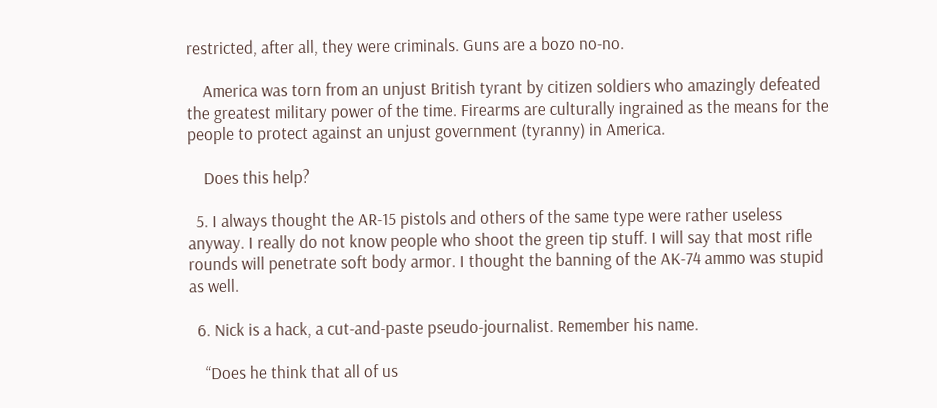restricted, after all, they were criminals. Guns are a bozo no-no.

    America was torn from an unjust British tyrant by citizen soldiers who amazingly defeated the greatest military power of the time. Firearms are culturally ingrained as the means for the people to protect against an unjust government (tyranny) in America.

    Does this help?

  5. I always thought the AR-15 pistols and others of the same type were rather useless anyway. I really do not know people who shoot the green tip stuff. I will say that most rifle rounds will penetrate soft body armor. I thought the banning of the AK-74 ammo was stupid as well.

  6. Nick is a hack, a cut-and-paste pseudo-journalist. Remember his name.

    “Does he think that all of us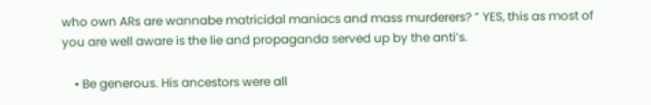who own ARs are wannabe matricidal maniacs and mass murderers? ” YES, this as most of you are well aware is the lie and propaganda served up by the anti’s.

    • Be generous. His ancestors were all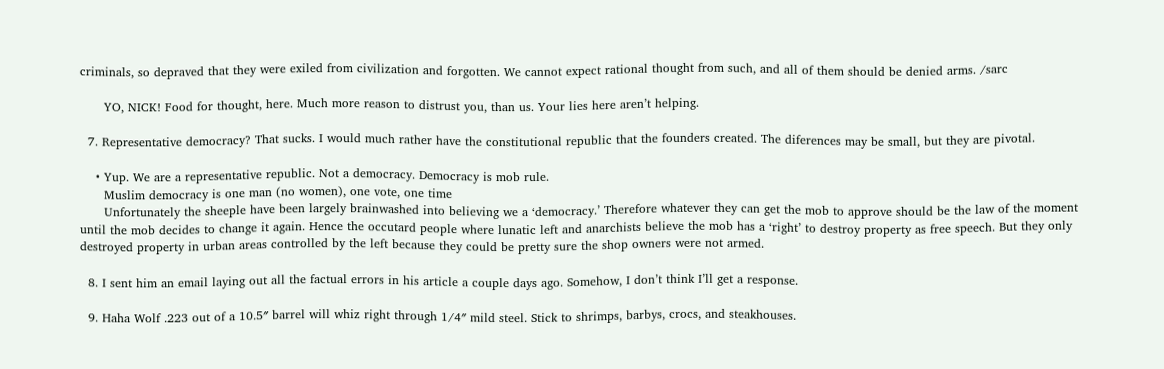criminals, so depraved that they were exiled from civilization and forgotten. We cannot expect rational thought from such, and all of them should be denied arms. /sarc

      YO, NICK! Food for thought, here. Much more reason to distrust you, than us. Your lies here aren’t helping.

  7. Representative democracy? That sucks. I would much rather have the constitutional republic that the founders created. The diferences may be small, but they are pivotal.

    • Yup. We are a representative republic. Not a democracy. Democracy is mob rule.
      Muslim democracy is one man (no women), one vote, one time
      Unfortunately the sheeple have been largely brainwashed into believing we a ‘democracy.’ Therefore whatever they can get the mob to approve should be the law of the moment until the mob decides to change it again. Hence the occutard people where lunatic left and anarchists believe the mob has a ‘right’ to destroy property as free speech. But they only destroyed property in urban areas controlled by the left because they could be pretty sure the shop owners were not armed.

  8. I sent him an email laying out all the factual errors in his article a couple days ago. Somehow, I don’t think I’ll get a response.

  9. Haha Wolf .223 out of a 10.5″ barrel will whiz right through 1/4″ mild steel. Stick to shrimps, barbys, crocs, and steakhouses.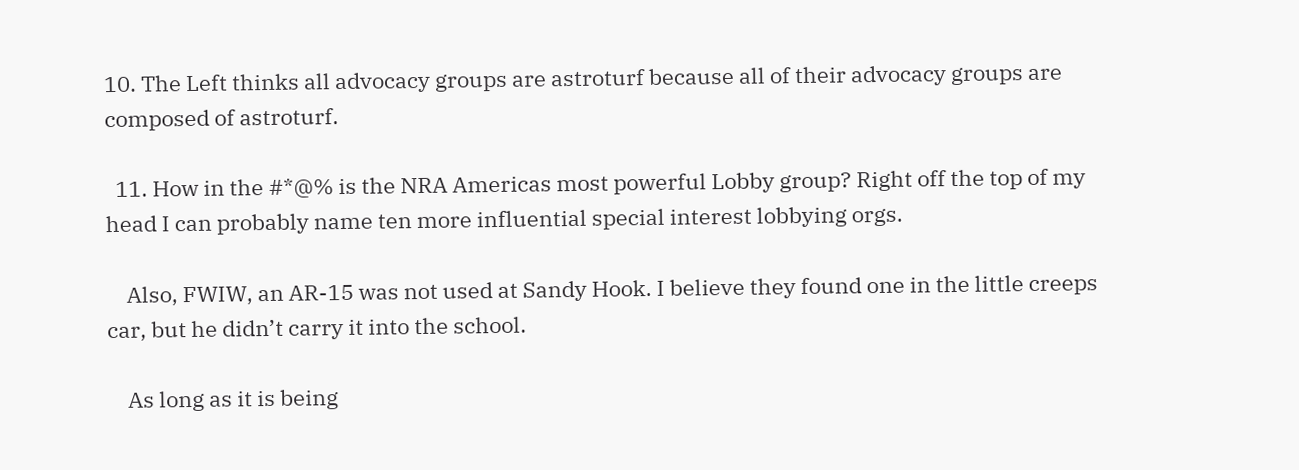10. The Left thinks all advocacy groups are astroturf because all of their advocacy groups are composed of astroturf.

  11. How in the #*@% is the NRA Americas most powerful Lobby group? Right off the top of my head I can probably name ten more influential special interest lobbying orgs.

    Also, FWIW, an AR-15 was not used at Sandy Hook. I believe they found one in the little creeps car, but he didn’t carry it into the school.

    As long as it is being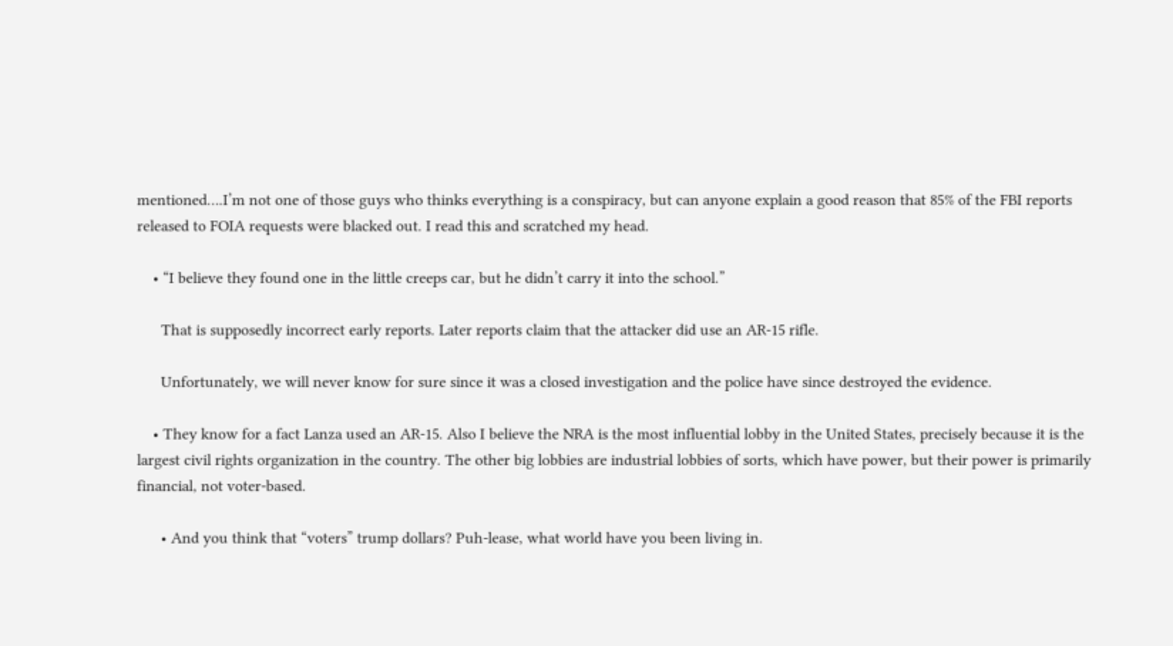mentioned….I’m not one of those guys who thinks everything is a conspiracy, but can anyone explain a good reason that 85% of the FBI reports released to FOIA requests were blacked out. I read this and scratched my head.

    • “I believe they found one in the little creeps car, but he didn’t carry it into the school.”

      That is supposedly incorrect early reports. Later reports claim that the attacker did use an AR-15 rifle.

      Unfortunately, we will never know for sure since it was a closed investigation and the police have since destroyed the evidence.

    • They know for a fact Lanza used an AR-15. Also I believe the NRA is the most influential lobby in the United States, precisely because it is the largest civil rights organization in the country. The other big lobbies are industrial lobbies of sorts, which have power, but their power is primarily financial, not voter-based.

      • And you think that “voters” trump dollars? Puh-lease, what world have you been living in.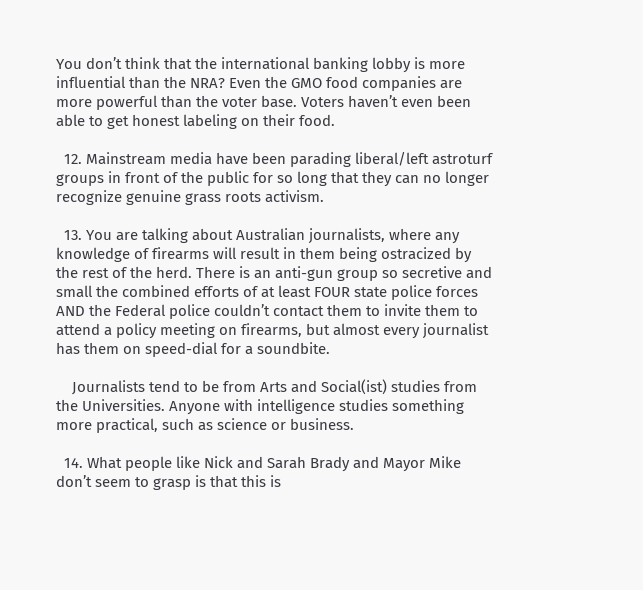You don’t think that the international banking lobby is more influential than the NRA? Even the GMO food companies are more powerful than the voter base. Voters haven’t even been able to get honest labeling on their food.

  12. Mainstream media have been parading liberal/left astroturf groups in front of the public for so long that they can no longer recognize genuine grass roots activism.

  13. You are talking about Australian journalists, where any knowledge of firearms will result in them being ostracized by the rest of the herd. There is an anti-gun group so secretive and small the combined efforts of at least FOUR state police forces AND the Federal police couldn’t contact them to invite them to attend a policy meeting on firearms, but almost every journalist has them on speed-dial for a soundbite.

    Journalists tend to be from Arts and Social(ist) studies from the Universities. Anyone with intelligence studies something more practical, such as science or business.

  14. What people like Nick and Sarah Brady and Mayor Mike don’t seem to grasp is that this is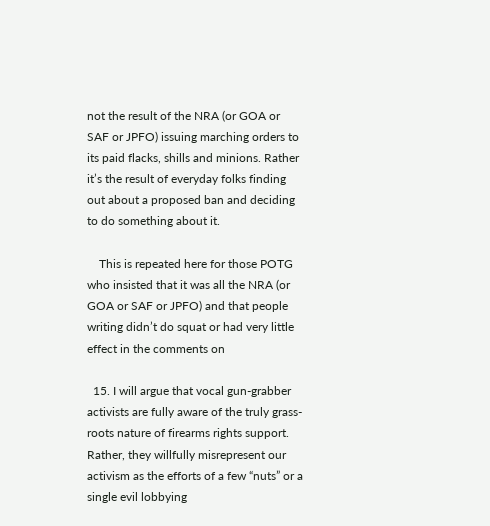not the result of the NRA (or GOA or SAF or JPFO) issuing marching orders to its paid flacks, shills and minions. Rather it’s the result of everyday folks finding out about a proposed ban and deciding to do something about it.

    This is repeated here for those POTG who insisted that it was all the NRA (or GOA or SAF or JPFO) and that people writing didn’t do squat or had very little effect in the comments on

  15. I will argue that vocal gun-grabber activists are fully aware of the truly grass-roots nature of firearms rights support. Rather, they willfully misrepresent our activism as the efforts of a few “nuts” or a single evil lobbying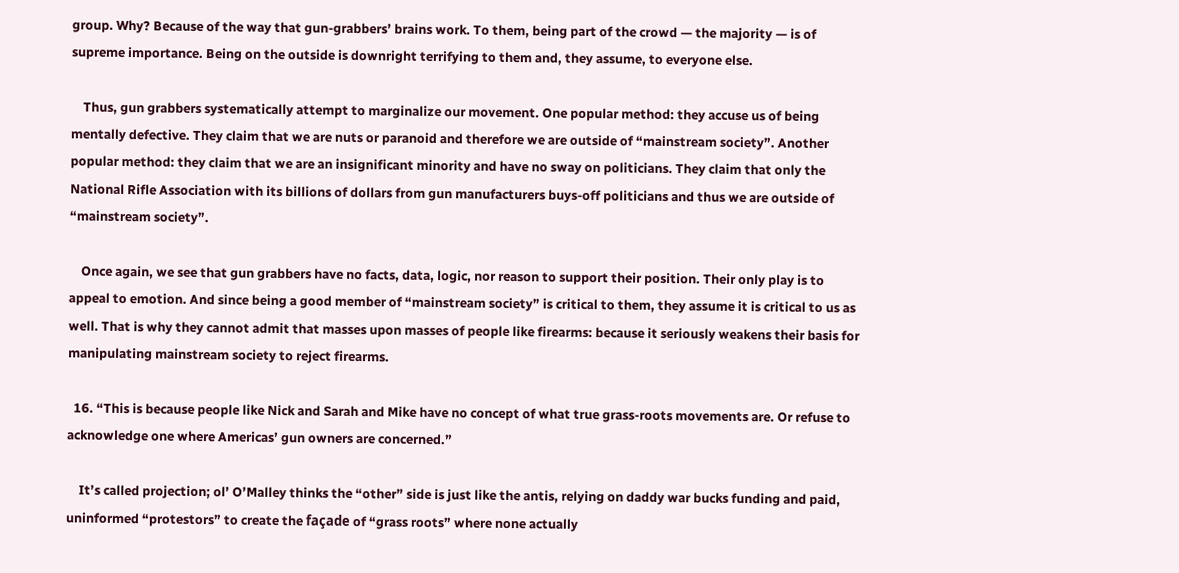group. Why? Because of the way that gun-grabbers’ brains work. To them, being part of the crowd — the majority — is of supreme importance. Being on the outside is downright terrifying to them and, they assume, to everyone else.

    Thus, gun grabbers systematically attempt to marginalize our movement. One popular method: they accuse us of being mentally defective. They claim that we are nuts or paranoid and therefore we are outside of “mainstream society”. Another popular method: they claim that we are an insignificant minority and have no sway on politicians. They claim that only the National Rifle Association with its billions of dollars from gun manufacturers buys-off politicians and thus we are outside of “mainstream society”.

    Once again, we see that gun grabbers have no facts, data, logic, nor reason to support their position. Their only play is to appeal to emotion. And since being a good member of “mainstream society” is critical to them, they assume it is critical to us as well. That is why they cannot admit that masses upon masses of people like firearms: because it seriously weakens their basis for manipulating mainstream society to reject firearms.

  16. “This is because people like Nick and Sarah and Mike have no concept of what true grass-roots movements are. Or refuse to acknowledge one where Americas’ gun owners are concerned.”

    It’s called projection; ol’ O’Malley thinks the “other” side is just like the antis, relying on daddy war bucks funding and paid, uninformed “protestors” to create the façade of “grass roots” where none actually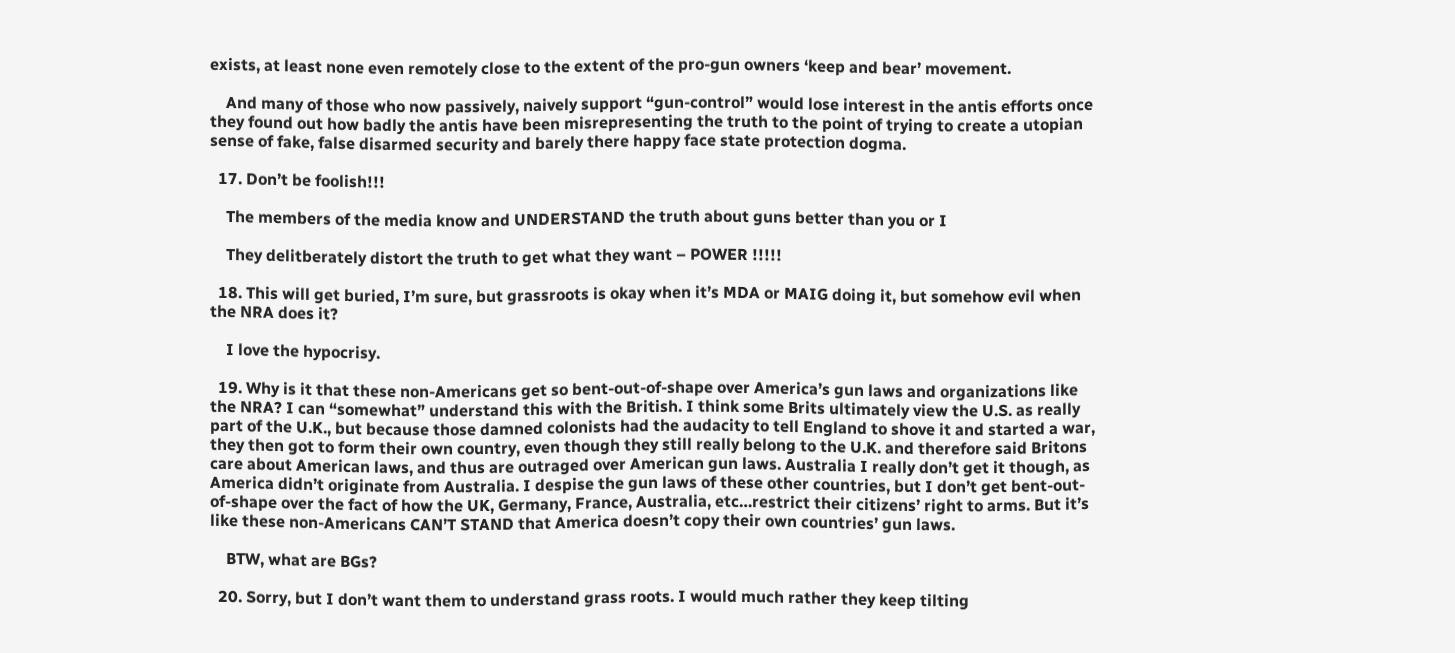exists, at least none even remotely close to the extent of the pro-gun owners ‘keep and bear’ movement.

    And many of those who now passively, naively support “gun-control” would lose interest in the antis efforts once they found out how badly the antis have been misrepresenting the truth to the point of trying to create a utopian sense of fake, false disarmed security and barely there happy face state protection dogma.

  17. Don’t be foolish!!!

    The members of the media know and UNDERSTAND the truth about guns better than you or I

    They delitberately distort the truth to get what they want – POWER !!!!!

  18. This will get buried, I’m sure, but grassroots is okay when it’s MDA or MAIG doing it, but somehow evil when the NRA does it?

    I love the hypocrisy.

  19. Why is it that these non-Americans get so bent-out-of-shape over America’s gun laws and organizations like the NRA? I can “somewhat” understand this with the British. I think some Brits ultimately view the U.S. as really part of the U.K., but because those damned colonists had the audacity to tell England to shove it and started a war, they then got to form their own country, even though they still really belong to the U.K. and therefore said Britons care about American laws, and thus are outraged over American gun laws. Australia I really don’t get it though, as America didn’t originate from Australia. I despise the gun laws of these other countries, but I don’t get bent-out-of-shape over the fact of how the UK, Germany, France, Australia, etc…restrict their citizens’ right to arms. But it’s like these non-Americans CAN’T STAND that America doesn’t copy their own countries’ gun laws.

    BTW, what are BGs?

  20. Sorry, but I don’t want them to understand grass roots. I would much rather they keep tilting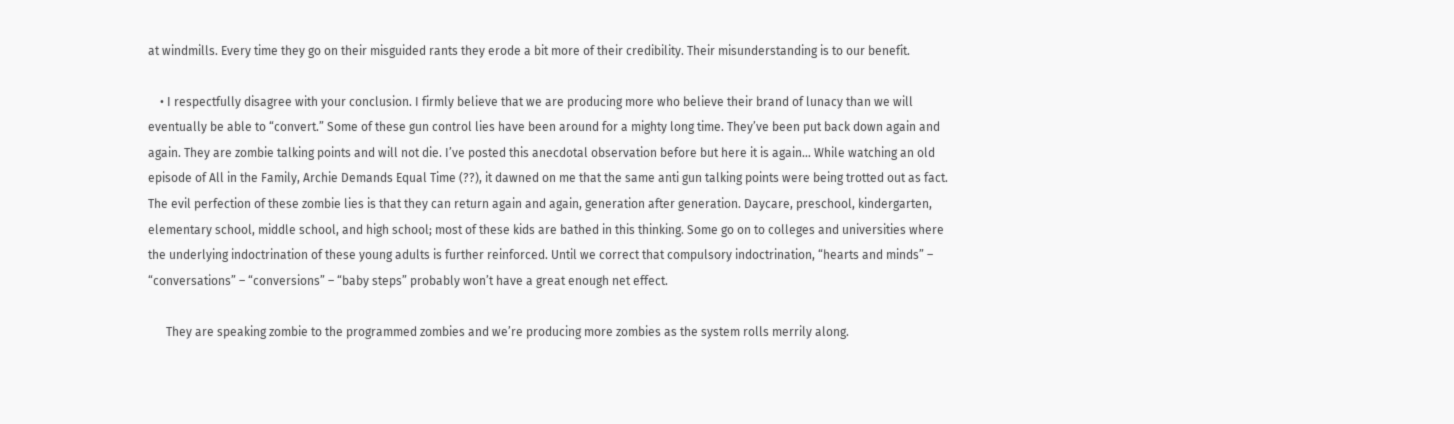at windmills. Every time they go on their misguided rants they erode a bit more of their credibility. Their misunderstanding is to our benefit.

    • I respectfully disagree with your conclusion. I firmly believe that we are producing more who believe their brand of lunacy than we will eventually be able to “convert.” Some of these gun control lies have been around for a mighty long time. They’ve been put back down again and again. They are zombie talking points and will not die. I’ve posted this anecdotal observation before but here it is again… While watching an old episode of All in the Family, Archie Demands Equal Time (??), it dawned on me that the same anti gun talking points were being trotted out as fact. The evil perfection of these zombie lies is that they can return again and again, generation after generation. Daycare, preschool, kindergarten, elementary school, middle school, and high school; most of these kids are bathed in this thinking. Some go on to colleges and universities where the underlying indoctrination of these young adults is further reinforced. Until we correct that compulsory indoctrination, “hearts and minds” – “conversations” – “conversions” – “baby steps” probably won’t have a great enough net effect.

      They are speaking zombie to the programmed zombies and we’re producing more zombies as the system rolls merrily along.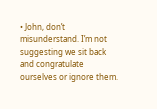• John, don’t misunderstand. I’m not suggesting we sit back and congratulate ourselves or ignore them.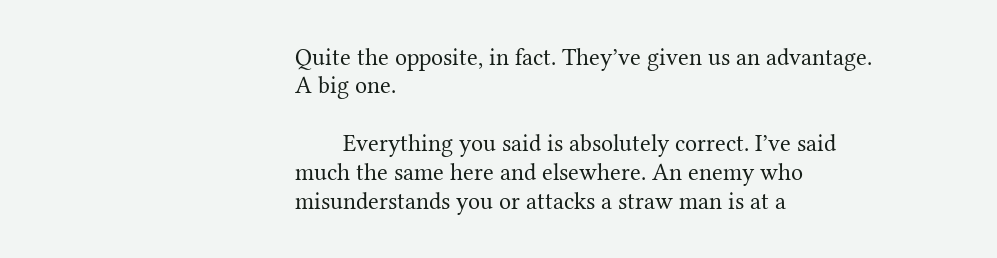Quite the opposite, in fact. They’ve given us an advantage. A big one.

        Everything you said is absolutely correct. I’ve said much the same here and elsewhere. An enemy who misunderstands you or attacks a straw man is at a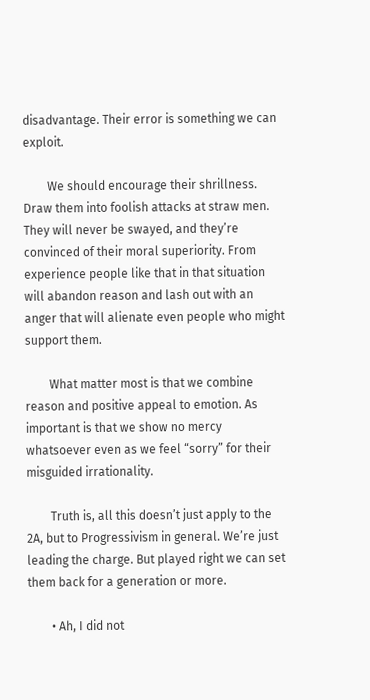disadvantage. Their error is something we can exploit.

        We should encourage their shrillness. Draw them into foolish attacks at straw men. They will never be swayed, and they’re convinced of their moral superiority. From experience people like that in that situation will abandon reason and lash out with an anger that will alienate even people who might support them.

        What matter most is that we combine reason and positive appeal to emotion. As important is that we show no mercy whatsoever even as we feel “sorry” for their misguided irrationality.

        Truth is, all this doesn’t just apply to the 2A, but to Progressivism in general. We’re just leading the charge. But played right we can set them back for a generation or more.

        • Ah, I did not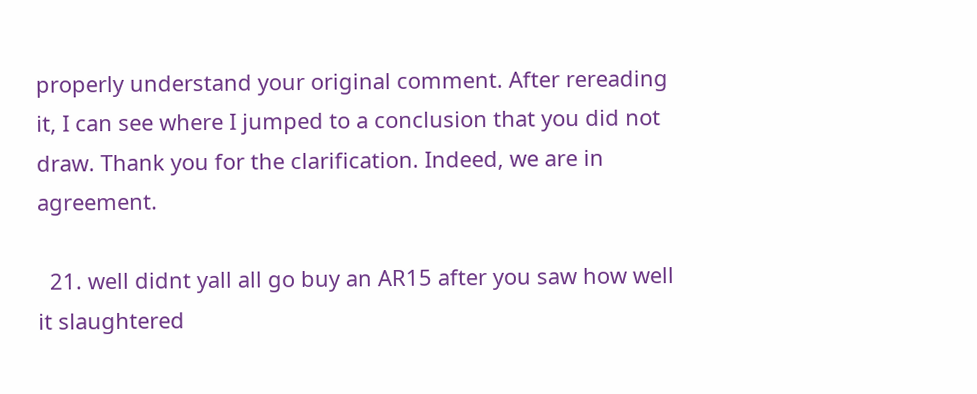properly understand your original comment. After rereading it, I can see where I jumped to a conclusion that you did not draw. Thank you for the clarification. Indeed, we are in agreement.

  21. well didnt yall all go buy an AR15 after you saw how well it slaughtered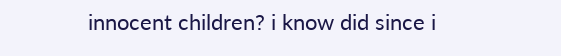innocent children? i know did since i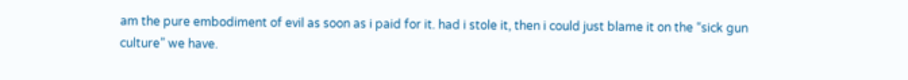am the pure embodiment of evil as soon as i paid for it. had i stole it, then i could just blame it on the “sick gun culture” we have.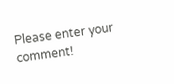Please enter your comment!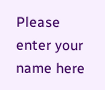Please enter your name here